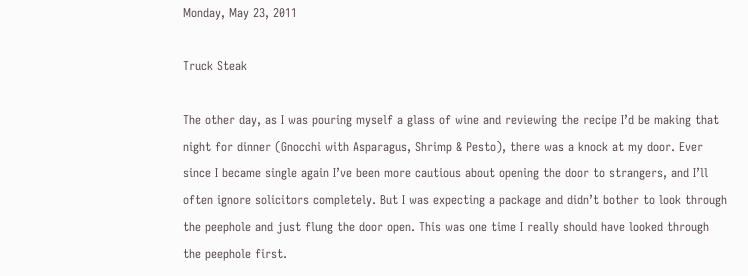Monday, May 23, 2011

Truck Steak

The other day, as I was pouring myself a glass of wine and reviewing the recipe I’d be making that night for dinner (Gnocchi with Asparagus, Shrimp & Pesto), there was a knock at my door. Ever since I became single again I’ve been more cautious about opening the door to strangers, and I’ll often ignore solicitors completely. But I was expecting a package and didn’t bother to look through the peephole and just flung the door open. This was one time I really should have looked through the peephole first.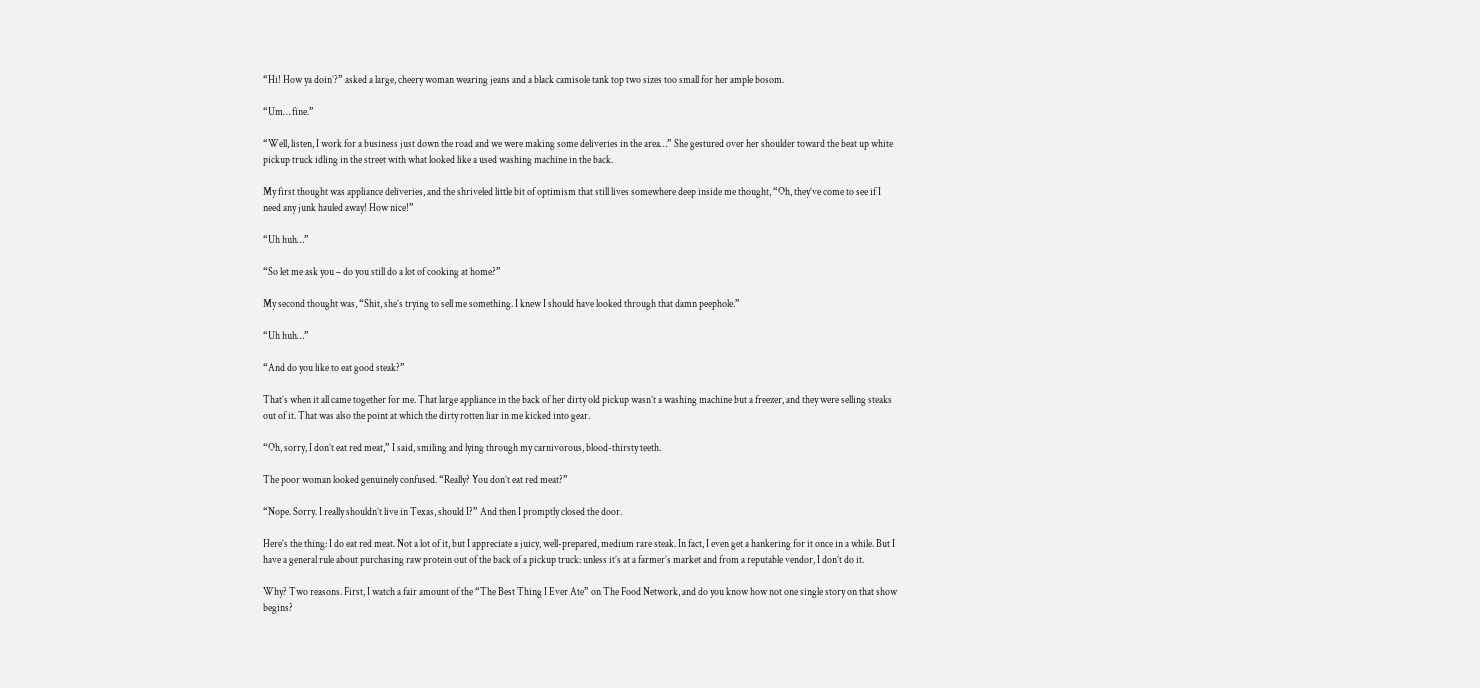“Hi! How ya doin’?” asked a large, cheery woman wearing jeans and a black camisole tank top two sizes too small for her ample bosom.

“Um… fine.”

“Well, listen, I work for a business just down the road and we were making some deliveries in the area…” She gestured over her shoulder toward the beat up white pickup truck idling in the street with what looked like a used washing machine in the back.

My first thought was appliance deliveries, and the shriveled little bit of optimism that still lives somewhere deep inside me thought, “Oh, they’ve come to see if I need any junk hauled away! How nice!”

“Uh huh…”

“So let me ask you – do you still do a lot of cooking at home?”

My second thought was, “Shit, she’s trying to sell me something. I knew I should have looked through that damn peephole.”

“Uh huh…”

“And do you like to eat good steak?”

That’s when it all came together for me. That large appliance in the back of her dirty old pickup wasn’t a washing machine but a freezer, and they were selling steaks out of it. That was also the point at which the dirty rotten liar in me kicked into gear.

“Oh, sorry, I don’t eat red meat,” I said, smiling and lying through my carnivorous, blood-thirsty teeth.

The poor woman looked genuinely confused. “Really? You don’t eat red meat?”

“Nope. Sorry. I really shouldn’t live in Texas, should I?” And then I promptly closed the door.

Here’s the thing: I do eat red meat. Not a lot of it, but I appreciate a juicy, well-prepared, medium rare steak. In fact, I even get a hankering for it once in a while. But I have a general rule about purchasing raw protein out of the back of a pickup truck: unless it’s at a farmer’s market and from a reputable vendor, I don’t do it.

Why? Two reasons. First, I watch a fair amount of the “The Best Thing I Ever Ate” on The Food Network, and do you know how not one single story on that show begins?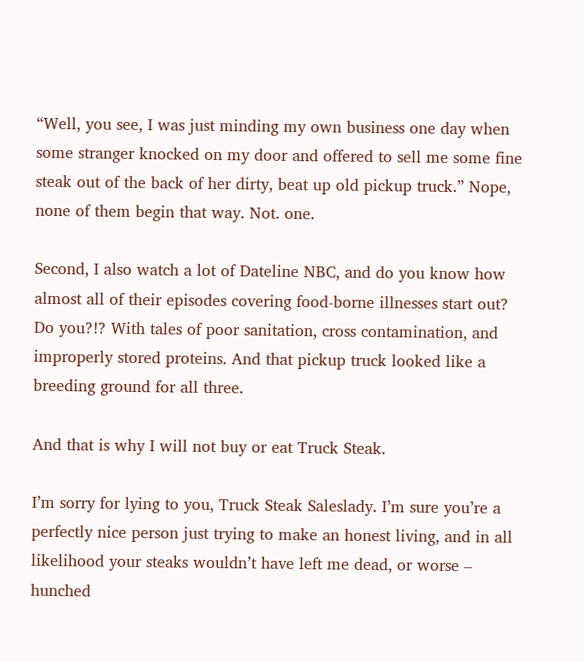“Well, you see, I was just minding my own business one day when some stranger knocked on my door and offered to sell me some fine steak out of the back of her dirty, beat up old pickup truck.” Nope, none of them begin that way. Not. one.

Second, I also watch a lot of Dateline NBC, and do you know how almost all of their episodes covering food-borne illnesses start out? Do you?!? With tales of poor sanitation, cross contamination, and improperly stored proteins. And that pickup truck looked like a breeding ground for all three.

And that is why I will not buy or eat Truck Steak.

I’m sorry for lying to you, Truck Steak Saleslady. I’m sure you’re a perfectly nice person just trying to make an honest living, and in all likelihood your steaks wouldn’t have left me dead, or worse – hunched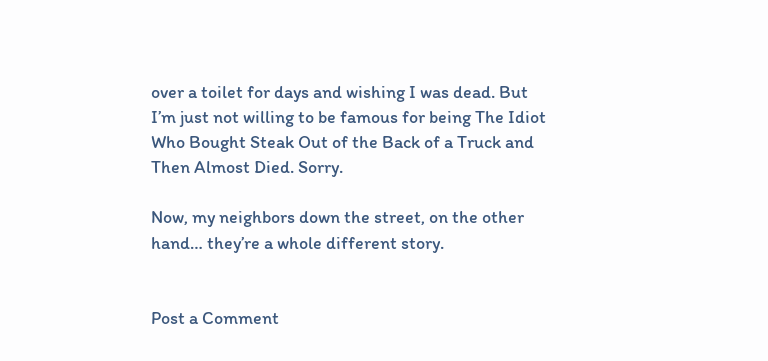over a toilet for days and wishing I was dead. But I’m just not willing to be famous for being The Idiot Who Bought Steak Out of the Back of a Truck and Then Almost Died. Sorry.

Now, my neighbors down the street, on the other hand… they’re a whole different story.


Post a Comment